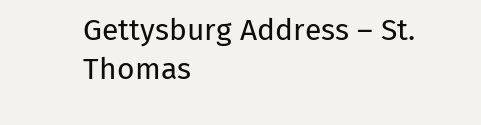Gettysburg Address – St. Thomas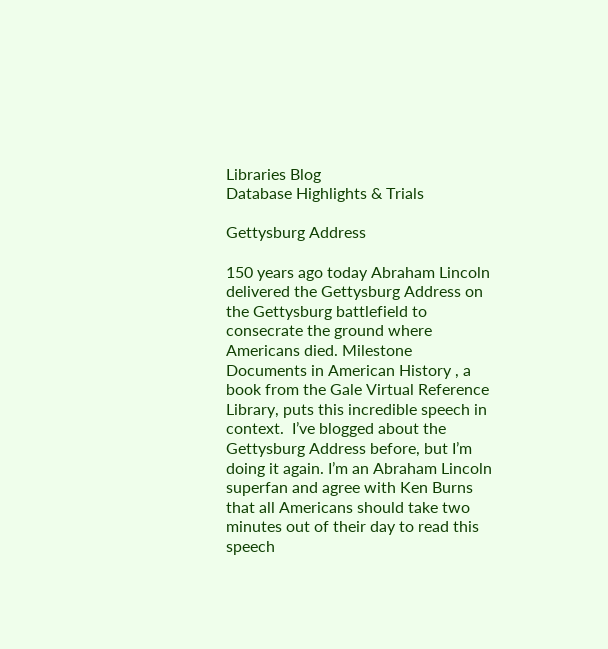Libraries Blog
Database Highlights & Trials

Gettysburg Address

150 years ago today Abraham Lincoln delivered the Gettysburg Address on the Gettysburg battlefield to consecrate the ground where Americans died. Milestone Documents in American History , a book from the Gale Virtual Reference Library, puts this incredible speech in context.  I’ve blogged about the Gettysburg Address before, but I’m doing it again. I’m an Abraham Lincoln superfan and agree with Ken Burns that all Americans should take two minutes out of their day to read this speech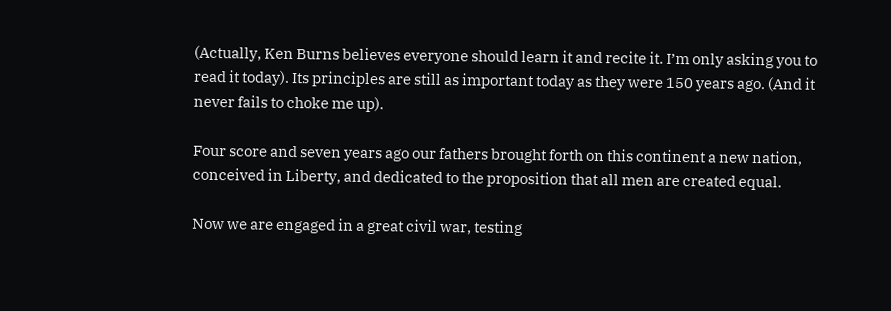(Actually, Ken Burns believes everyone should learn it and recite it. I’m only asking you to read it today). Its principles are still as important today as they were 150 years ago. (And it never fails to choke me up).

Four score and seven years ago our fathers brought forth on this continent a new nation, conceived in Liberty, and dedicated to the proposition that all men are created equal.

Now we are engaged in a great civil war, testing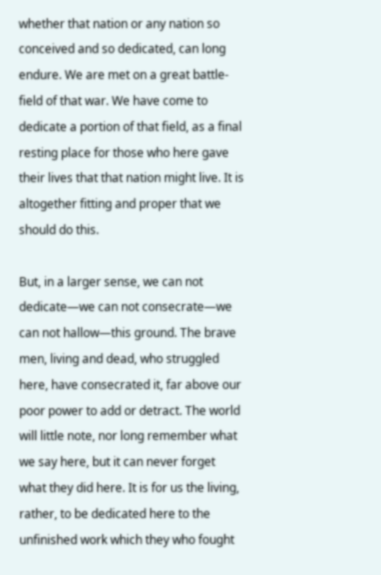whether that nation or any nation so conceived and so dedicated, can long endure. We are met on a great battle-field of that war. We have come to dedicate a portion of that field, as a final resting place for those who here gave their lives that that nation might live. It is altogether fitting and proper that we should do this.

But, in a larger sense, we can not dedicate—we can not consecrate—we can not hallow—this ground. The brave men, living and dead, who struggled here, have consecrated it, far above our poor power to add or detract. The world will little note, nor long remember what we say here, but it can never forget what they did here. It is for us the living, rather, to be dedicated here to the unfinished work which they who fought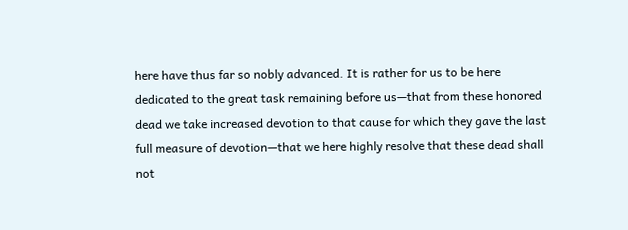here have thus far so nobly advanced. It is rather for us to be here dedicated to the great task remaining before us—that from these honored dead we take increased devotion to that cause for which they gave the last full measure of devotion—that we here highly resolve that these dead shall not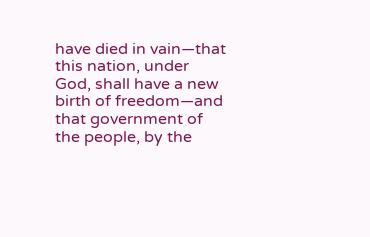have died in vain—that this nation, under God, shall have a new birth of freedom—and that government of the people, by the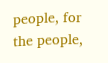people, for the people,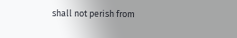shall not perish from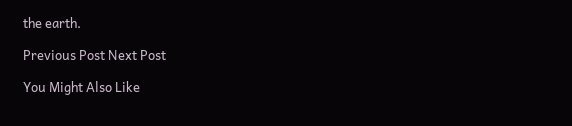the earth.

Previous Post Next Post

You Might Also Like